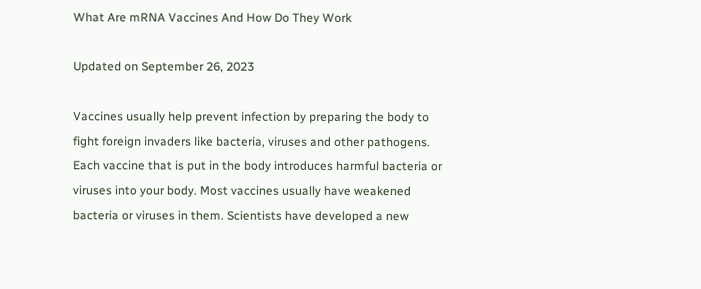What Are mRNA Vaccines And How Do They Work

Updated on September 26, 2023

Vaccines usually help prevent infection by preparing the body to fight foreign invaders like bacteria, viruses and other pathogens. Each vaccine that is put in the body introduces harmful bacteria or viruses into your body. Most vaccines usually have weakened bacteria or viruses in them. Scientists have developed a new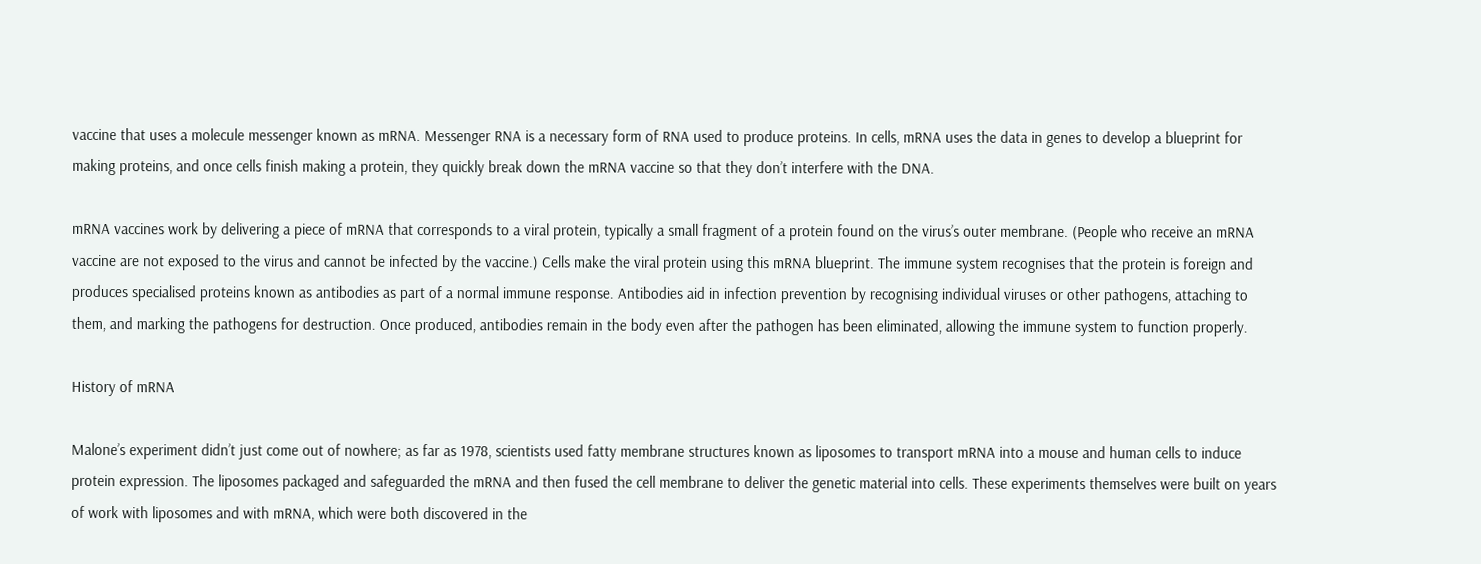vaccine that uses a molecule messenger known as mRNA. Messenger RNA is a necessary form of RNA used to produce proteins. In cells, mRNA uses the data in genes to develop a blueprint for making proteins, and once cells finish making a protein, they quickly break down the mRNA vaccine so that they don’t interfere with the DNA.

mRNA vaccines work by delivering a piece of mRNA that corresponds to a viral protein, typically a small fragment of a protein found on the virus’s outer membrane. (People who receive an mRNA vaccine are not exposed to the virus and cannot be infected by the vaccine.) Cells make the viral protein using this mRNA blueprint. The immune system recognises that the protein is foreign and produces specialised proteins known as antibodies as part of a normal immune response. Antibodies aid in infection prevention by recognising individual viruses or other pathogens, attaching to them, and marking the pathogens for destruction. Once produced, antibodies remain in the body even after the pathogen has been eliminated, allowing the immune system to function properly.

History of mRNA

Malone’s experiment didn’t just come out of nowhere; as far as 1978, scientists used fatty membrane structures known as liposomes to transport mRNA into a mouse and human cells to induce protein expression. The liposomes packaged and safeguarded the mRNA and then fused the cell membrane to deliver the genetic material into cells. These experiments themselves were built on years of work with liposomes and with mRNA, which were both discovered in the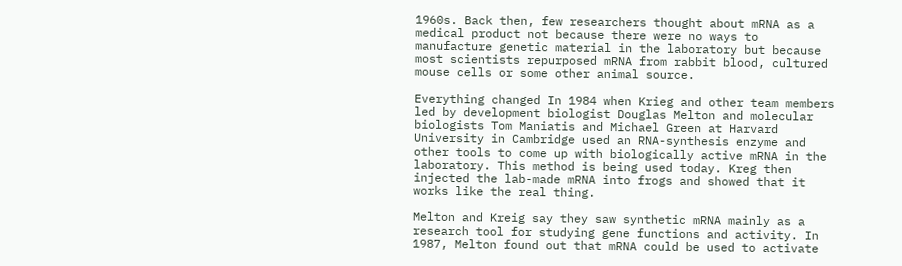1960s. Back then, few researchers thought about mRNA as a medical product not because there were no ways to manufacture genetic material in the laboratory but because most scientists repurposed mRNA from rabbit blood, cultured mouse cells or some other animal source.

Everything changed In 1984 when Krieg and other team members led by development biologist Douglas Melton and molecular biologists Tom Maniatis and Michael Green at Harvard University in Cambridge used an RNA-synthesis enzyme and other tools to come up with biologically active mRNA in the laboratory. This method is being used today. Kreg then injected the lab-made mRNA into frogs and showed that it works like the real thing.

Melton and Kreig say they saw synthetic mRNA mainly as a research tool for studying gene functions and activity. In 1987, Melton found out that mRNA could be used to activate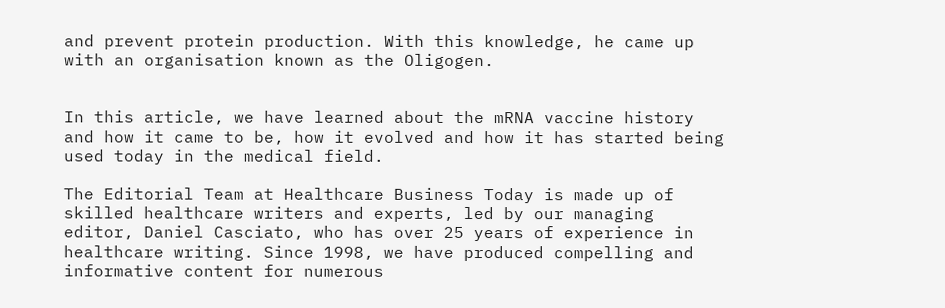and prevent protein production. With this knowledge, he came up with an organisation known as the Oligogen.


In this article, we have learned about the mRNA vaccine history and how it came to be, how it evolved and how it has started being used today in the medical field.

The Editorial Team at Healthcare Business Today is made up of skilled healthcare writers and experts, led by our managing editor, Daniel Casciato, who has over 25 years of experience in healthcare writing. Since 1998, we have produced compelling and informative content for numerous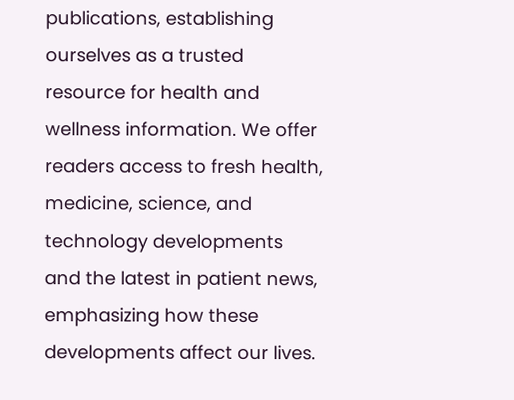publications, establishing ourselves as a trusted resource for health and wellness information. We offer readers access to fresh health, medicine, science, and technology developments and the latest in patient news, emphasizing how these developments affect our lives.